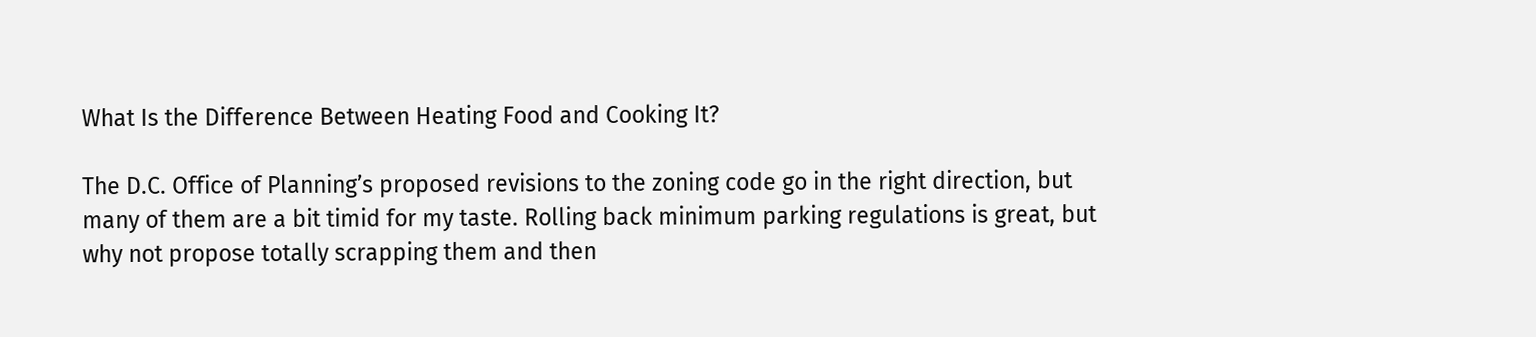What Is the Difference Between Heating Food and Cooking It?

The D.C. Office of Planning’s proposed revisions to the zoning code go in the right direction, but many of them are a bit timid for my taste. Rolling back minimum parking regulations is great, but why not propose totally scrapping them and then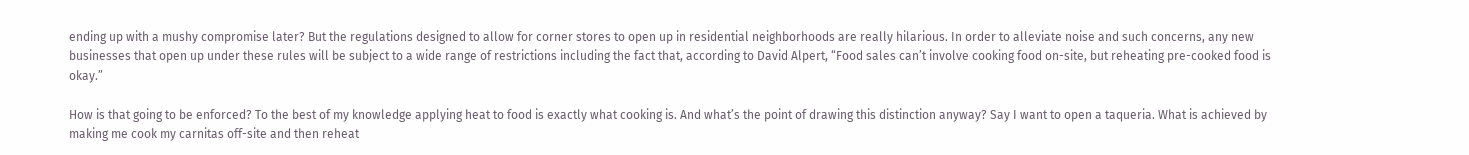ending up with a mushy compromise later? But the regulations designed to allow for corner stores to open up in residential neighborhoods are really hilarious. In order to alleviate noise and such concerns, any new businesses that open up under these rules will be subject to a wide range of restrictions including the fact that, according to David Alpert, “Food sales can’t involve cooking food on-site, but reheating pre-cooked food is okay.”

How is that going to be enforced? To the best of my knowledge applying heat to food is exactly what cooking is. And what’s the point of drawing this distinction anyway? Say I want to open a taqueria. What is achieved by making me cook my carnitas off-site and then reheat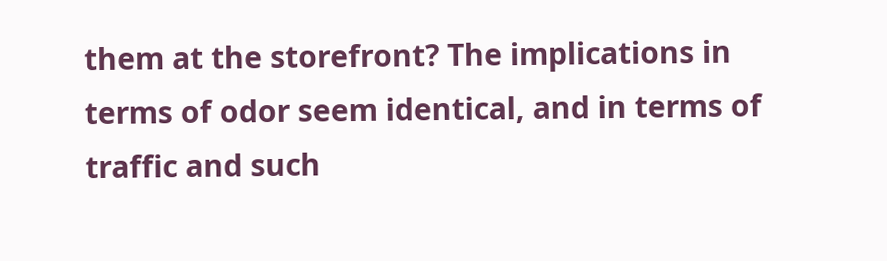them at the storefront? The implications in terms of odor seem identical, and in terms of traffic and such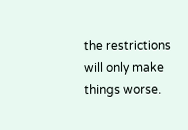the restrictions will only make things worse.